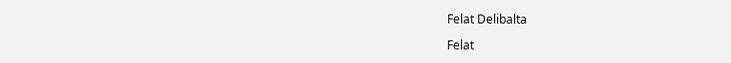Felat Delibalta

Felat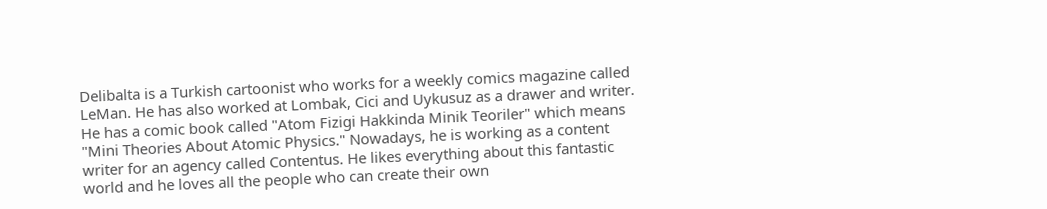Delibalta is a Turkish cartoonist who works for a weekly comics magazine called LeMan. He has also worked at Lombak, Cici and Uykusuz as a drawer and writer. He has a comic book called "Atom Fizigi Hakkinda Minik Teoriler" which means "Mini Theories About Atomic Physics." Nowadays, he is working as a content writer for an agency called Contentus. He likes everything about this fantastic world and he loves all the people who can create their own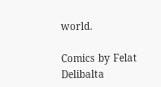world.

Comics by Felat Delibalta